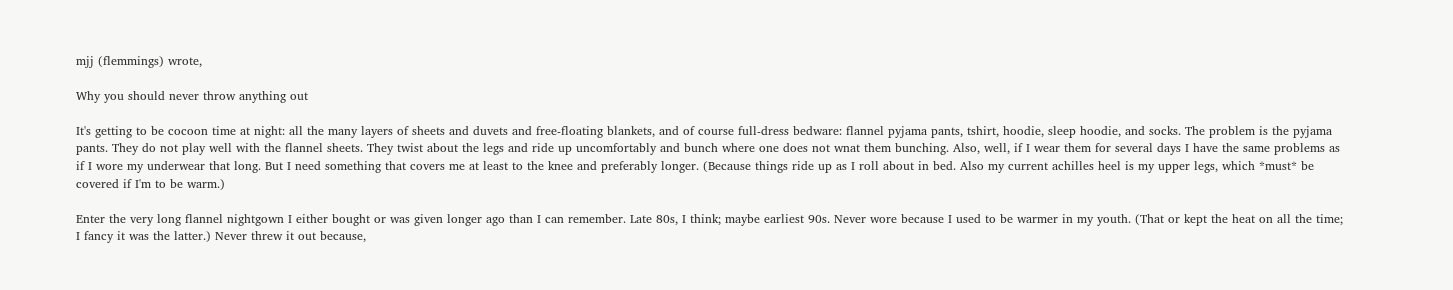mjj (flemmings) wrote,

Why you should never throw anything out

It's getting to be cocoon time at night: all the many layers of sheets and duvets and free-floating blankets, and of course full-dress bedware: flannel pyjama pants, tshirt, hoodie, sleep hoodie, and socks. The problem is the pyjama pants. They do not play well with the flannel sheets. They twist about the legs and ride up uncomfortably and bunch where one does not wnat them bunching. Also, well, if I wear them for several days I have the same problems as if I wore my underwear that long. But I need something that covers me at least to the knee and preferably longer. (Because things ride up as I roll about in bed. Also my current achilles heel is my upper legs, which *must* be covered if I'm to be warm.)

Enter the very long flannel nightgown I either bought or was given longer ago than I can remember. Late 80s, I think; maybe earliest 90s. Never wore because I used to be warmer in my youth. (That or kept the heat on all the time; I fancy it was the latter.) Never threw it out because,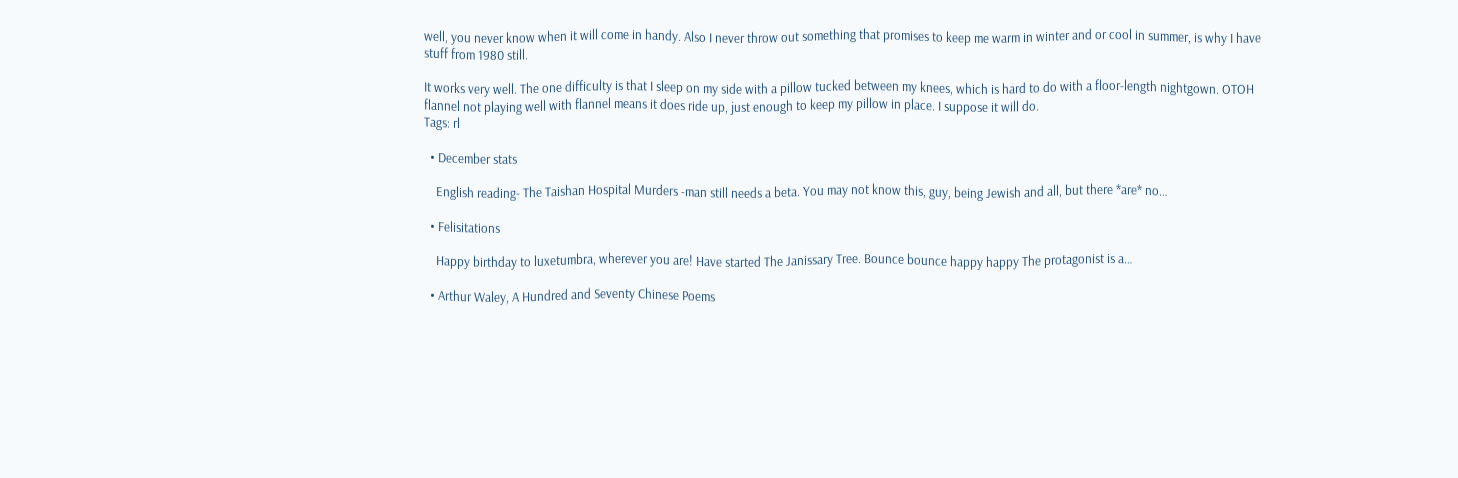well, you never know when it will come in handy. Also I never throw out something that promises to keep me warm in winter and or cool in summer, is why I have stuff from 1980 still.

It works very well. The one difficulty is that I sleep on my side with a pillow tucked between my knees, which is hard to do with a floor-length nightgown. OTOH flannel not playing well with flannel means it does ride up, just enough to keep my pillow in place. I suppose it will do.
Tags: rl

  • December stats

    English reading- The Taishan Hospital Murders -man still needs a beta. You may not know this, guy, being Jewish and all, but there *are* no…

  • Felisitations

    Happy birthday to luxetumbra, wherever you are! Have started The Janissary Tree. Bounce bounce happy happy The protagonist is a…

  • Arthur Waley, A Hundred and Seventy Chinese Poems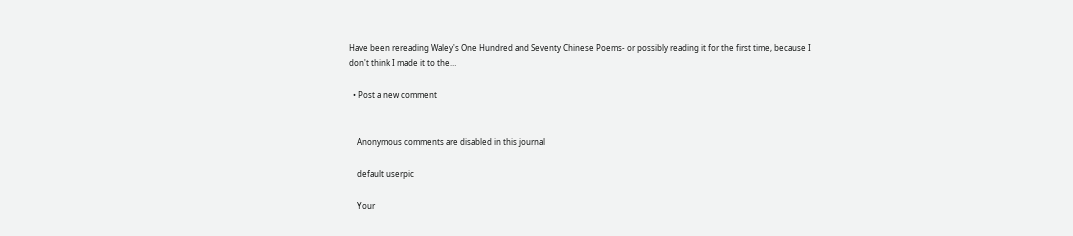Have been rereading Waley's One Hundred and Seventy Chinese Poems- or possibly reading it for the first time, because I don't think I made it to the…

  • Post a new comment


    Anonymous comments are disabled in this journal

    default userpic

    Your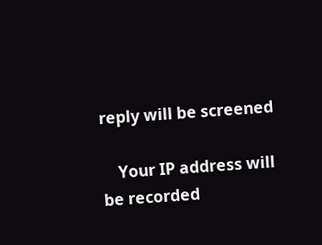reply will be screened

    Your IP address will be recorded